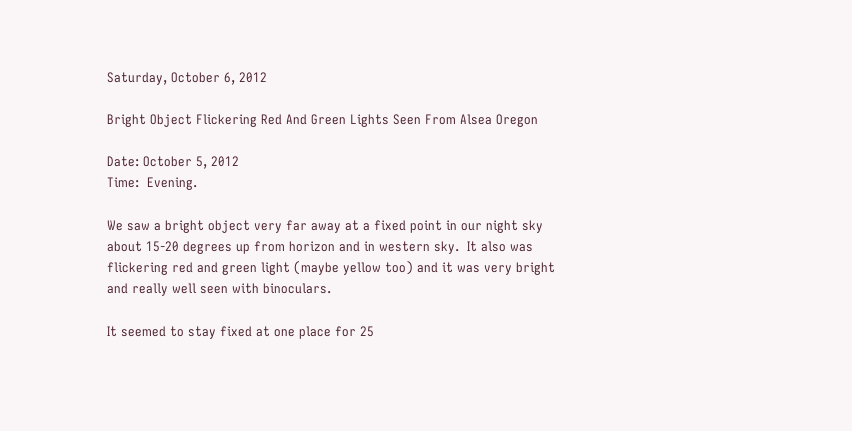Saturday, October 6, 2012

Bright Object Flickering Red And Green Lights Seen From Alsea Oregon

Date: October 5, 2012
Time:  Evening.

We saw a bright object very far away at a fixed point in our night sky about 15-20 degrees up from horizon and in western sky.  It also was flickering red and green light (maybe yellow too) and it was very bright and really well seen with binoculars.

It seemed to stay fixed at one place for 25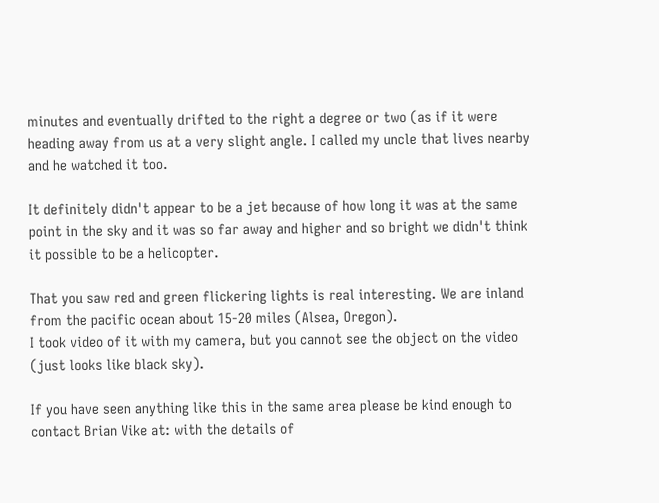minutes and eventually drifted to the right a degree or two (as if it were heading away from us at a very slight angle. I called my uncle that lives nearby and he watched it too.

It definitely didn't appear to be a jet because of how long it was at the same point in the sky and it was so far away and higher and so bright we didn't think it possible to be a helicopter.

That you saw red and green flickering lights is real interesting. We are inland from the pacific ocean about 15-20 miles (Alsea, Oregon).
I took video of it with my camera, but you cannot see the object on the video (just looks like black sky).

If you have seen anything like this in the same area please be kind enough to contact Brian Vike at: with the details of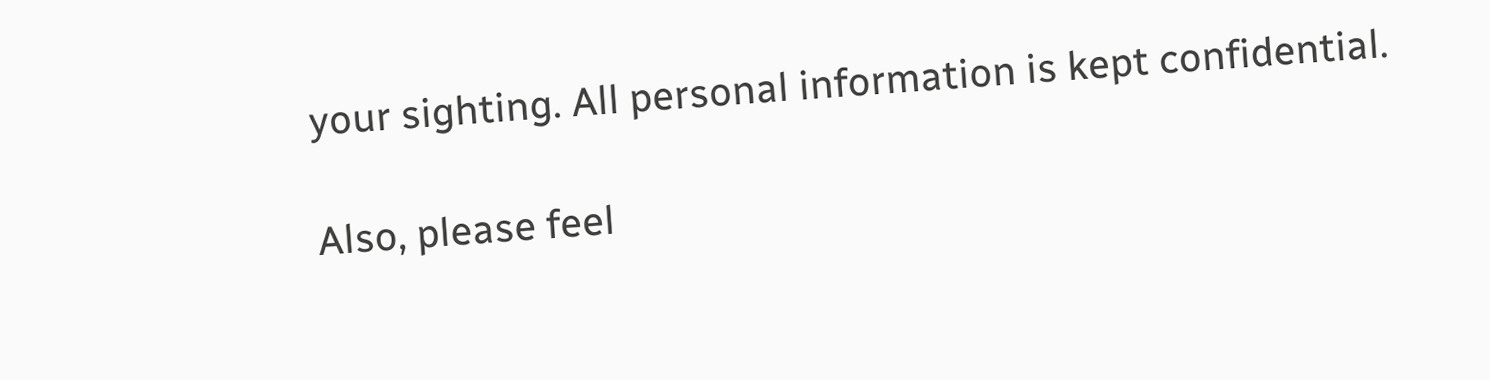your sighting. All personal information is kept confidential.

Also, please feel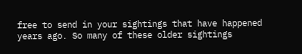free to send in your sightings that have happened years ago. So many of these older sightings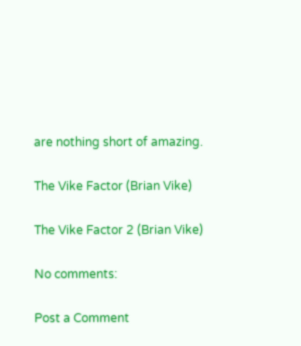are nothing short of amazing.

The Vike Factor (Brian Vike)

The Vike Factor 2 (Brian Vike)

No comments:

Post a Comment